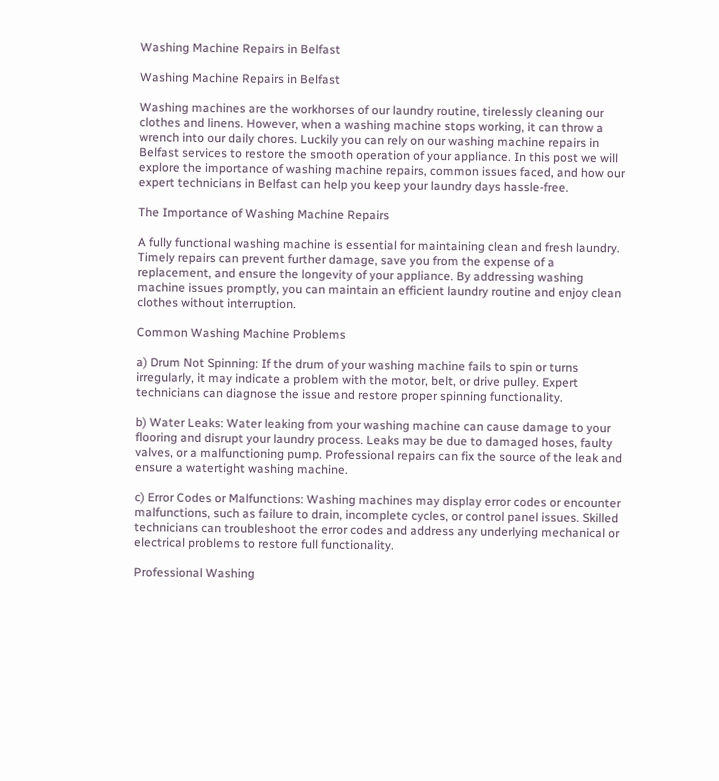Washing Machine Repairs in Belfast

Washing Machine Repairs in Belfast

Washing machines are the workhorses of our laundry routine, tirelessly cleaning our clothes and linens. However, when a washing machine stops working, it can throw a wrench into our daily chores. Luckily you can rely on our washing machine repairs in Belfast services to restore the smooth operation of your appliance. In this post we will explore the importance of washing machine repairs, common issues faced, and how our expert technicians in Belfast can help you keep your laundry days hassle-free.

The Importance of Washing Machine Repairs

A fully functional washing machine is essential for maintaining clean and fresh laundry. Timely repairs can prevent further damage, save you from the expense of a replacement, and ensure the longevity of your appliance. By addressing washing machine issues promptly, you can maintain an efficient laundry routine and enjoy clean clothes without interruption.

Common Washing Machine Problems

a) Drum Not Spinning: If the drum of your washing machine fails to spin or turns irregularly, it may indicate a problem with the motor, belt, or drive pulley. Expert technicians can diagnose the issue and restore proper spinning functionality.

b) Water Leaks: Water leaking from your washing machine can cause damage to your flooring and disrupt your laundry process. Leaks may be due to damaged hoses, faulty valves, or a malfunctioning pump. Professional repairs can fix the source of the leak and ensure a watertight washing machine.

c) Error Codes or Malfunctions: Washing machines may display error codes or encounter malfunctions, such as failure to drain, incomplete cycles, or control panel issues. Skilled technicians can troubleshoot the error codes and address any underlying mechanical or electrical problems to restore full functionality.

Professional Washing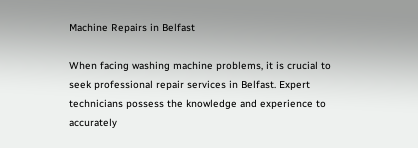Machine Repairs in Belfast

When facing washing machine problems, it is crucial to seek professional repair services in Belfast. Expert technicians possess the knowledge and experience to accurately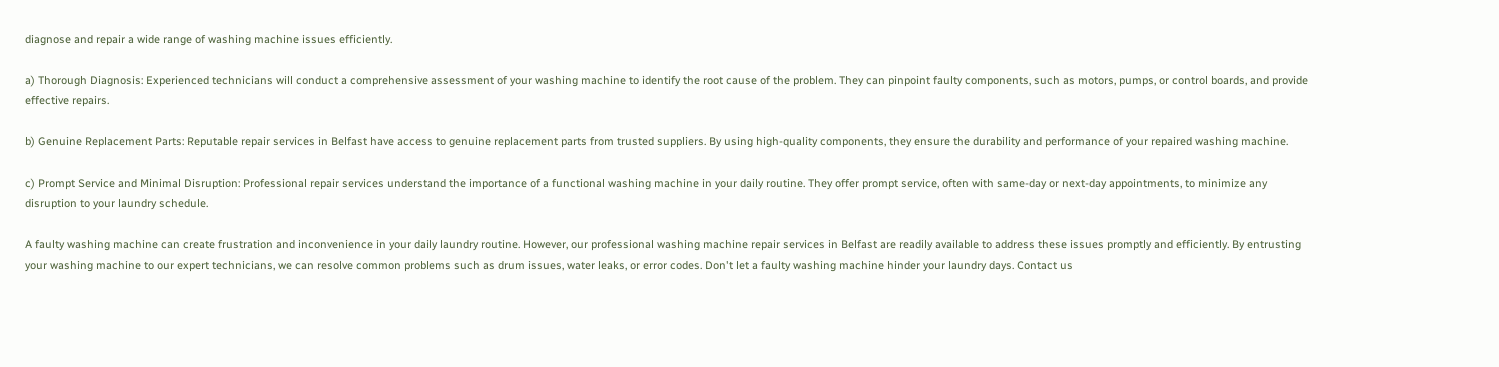diagnose and repair a wide range of washing machine issues efficiently.

a) Thorough Diagnosis: Experienced technicians will conduct a comprehensive assessment of your washing machine to identify the root cause of the problem. They can pinpoint faulty components, such as motors, pumps, or control boards, and provide effective repairs.

b) Genuine Replacement Parts: Reputable repair services in Belfast have access to genuine replacement parts from trusted suppliers. By using high-quality components, they ensure the durability and performance of your repaired washing machine.

c) Prompt Service and Minimal Disruption: Professional repair services understand the importance of a functional washing machine in your daily routine. They offer prompt service, often with same-day or next-day appointments, to minimize any disruption to your laundry schedule.

A faulty washing machine can create frustration and inconvenience in your daily laundry routine. However, our professional washing machine repair services in Belfast are readily available to address these issues promptly and efficiently. By entrusting your washing machine to our expert technicians, we can resolve common problems such as drum issues, water leaks, or error codes. Don't let a faulty washing machine hinder your laundry days. Contact us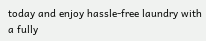today and enjoy hassle-free laundry with a fully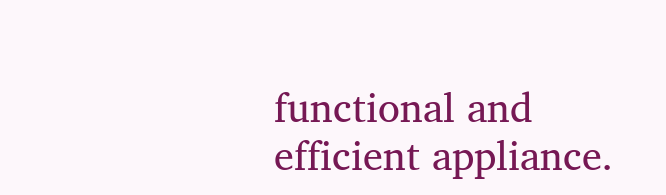functional and efficient appliance.